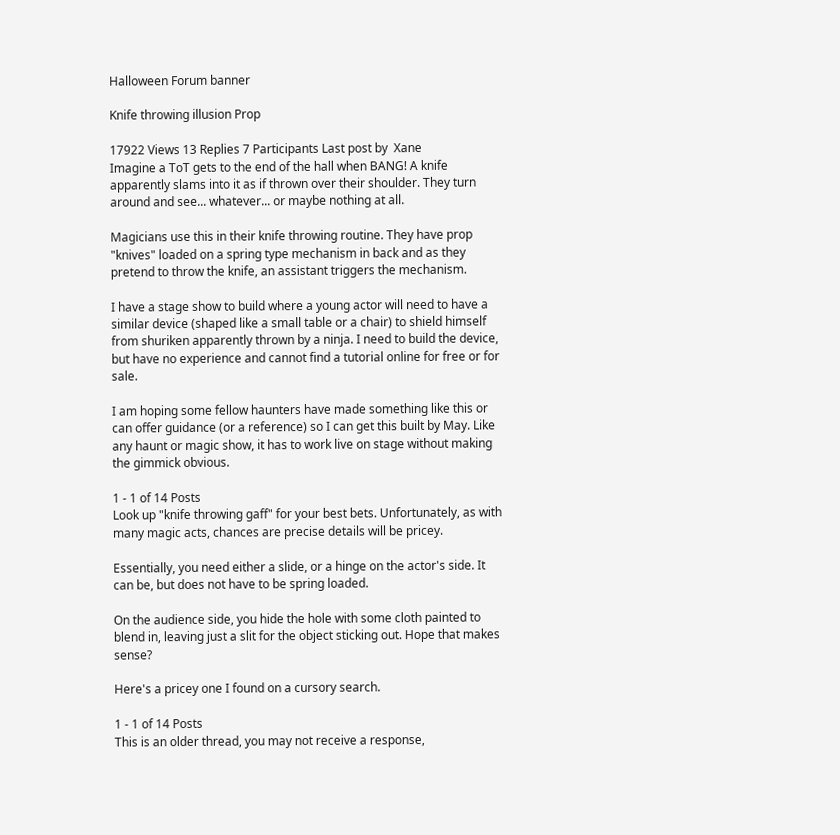Halloween Forum banner

Knife throwing illusion Prop

17922 Views 13 Replies 7 Participants Last post by  Xane
Imagine a ToT gets to the end of the hall when BANG! A knife apparently slams into it as if thrown over their shoulder. They turn around and see... whatever... or maybe nothing at all.

Magicians use this in their knife throwing routine. They have prop "knives" loaded on a spring type mechanism in back and as they pretend to throw the knife, an assistant triggers the mechanism.

I have a stage show to build where a young actor will need to have a similar device (shaped like a small table or a chair) to shield himself from shuriken apparently thrown by a ninja. I need to build the device, but have no experience and cannot find a tutorial online for free or for sale.

I am hoping some fellow haunters have made something like this or can offer guidance (or a reference) so I can get this built by May. Like any haunt or magic show, it has to work live on stage without making the gimmick obvious.

1 - 1 of 14 Posts
Look up "knife throwing gaff" for your best bets. Unfortunately, as with many magic acts, chances are precise details will be pricey.

Essentially, you need either a slide, or a hinge on the actor's side. It can be, but does not have to be spring loaded.

On the audience side, you hide the hole with some cloth painted to blend in, leaving just a slit for the object sticking out. Hope that makes sense?

Here's a pricey one I found on a cursory search.

1 - 1 of 14 Posts
This is an older thread, you may not receive a response,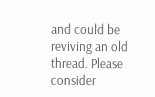and could be reviving an old thread. Please consider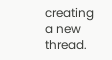creating a new thread.